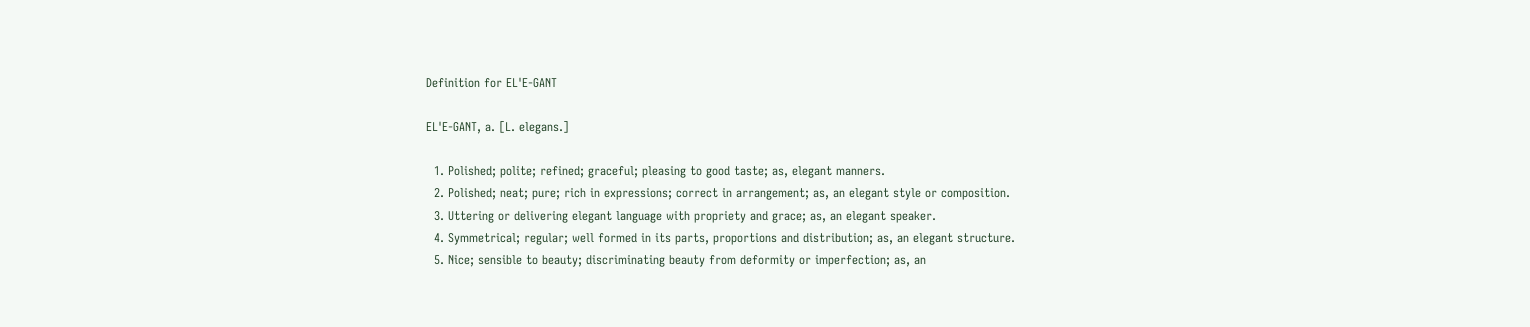Definition for EL'E-GANT

EL'E-GANT, a. [L. elegans.]

  1. Polished; polite; refined; graceful; pleasing to good taste; as, elegant manners.
  2. Polished; neat; pure; rich in expressions; correct in arrangement; as, an elegant style or composition.
  3. Uttering or delivering elegant language with propriety and grace; as, an elegant speaker.
  4. Symmetrical; regular; well formed in its parts, proportions and distribution; as, an elegant structure.
  5. Nice; sensible to beauty; discriminating beauty from deformity or imperfection; as, an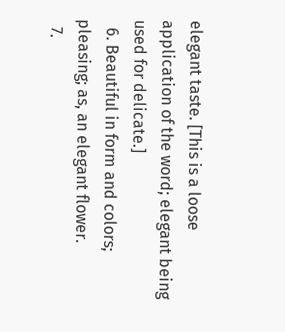elegant taste. [This is a loose application of the word; elegant being used for delicate.]
  6. Beautiful in form and colors; pleasing; as, an elegant flower.
  7.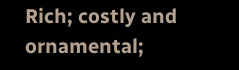Rich; costly and ornamental;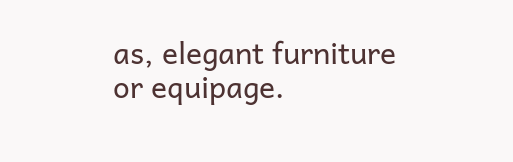as, elegant furniture or equipage.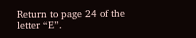Return to page 24 of the letter “E”.